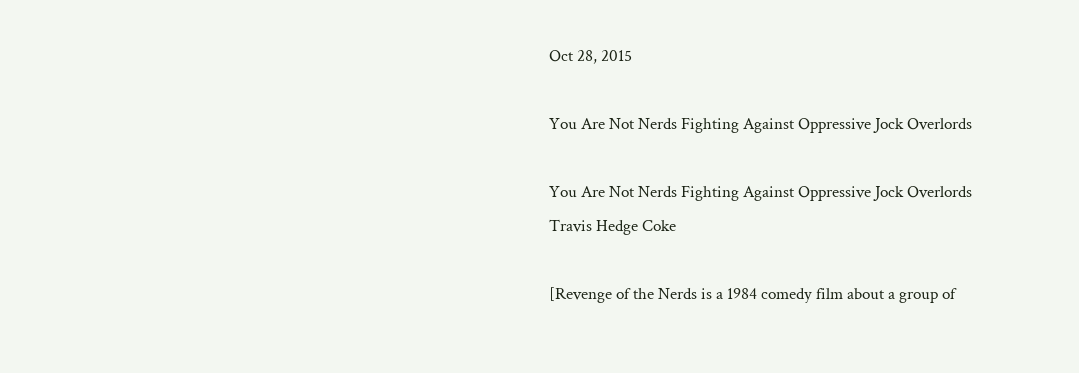Oct 28, 2015

You Are Not Nerds Fighting Against Oppressive Jock Overlords

You Are Not Nerds Fighting Against Oppressive Jock Overlords
Travis Hedge Coke

[Revenge of the Nerds is a 1984 comedy film about a group of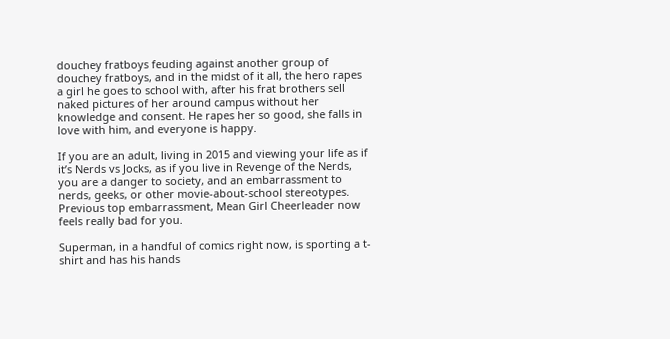douchey fratboys feuding against another group of douchey fratboys, and in the midst of it all, the hero rapes a girl he goes to school with, after his frat brothers sell naked pictures of her around campus without her knowledge and consent. He rapes her so good, she falls in love with him, and everyone is happy.

If you are an adult, living in 2015 and viewing your life as if it’s Nerds vs Jocks, as if you live in Revenge of the Nerds, you are a danger to society, and an embarrassment to nerds, geeks, or other movie-about-school stereotypes. Previous top embarrassment, Mean Girl Cheerleader now feels really bad for you.

Superman, in a handful of comics right now, is sporting a t-shirt and has his hands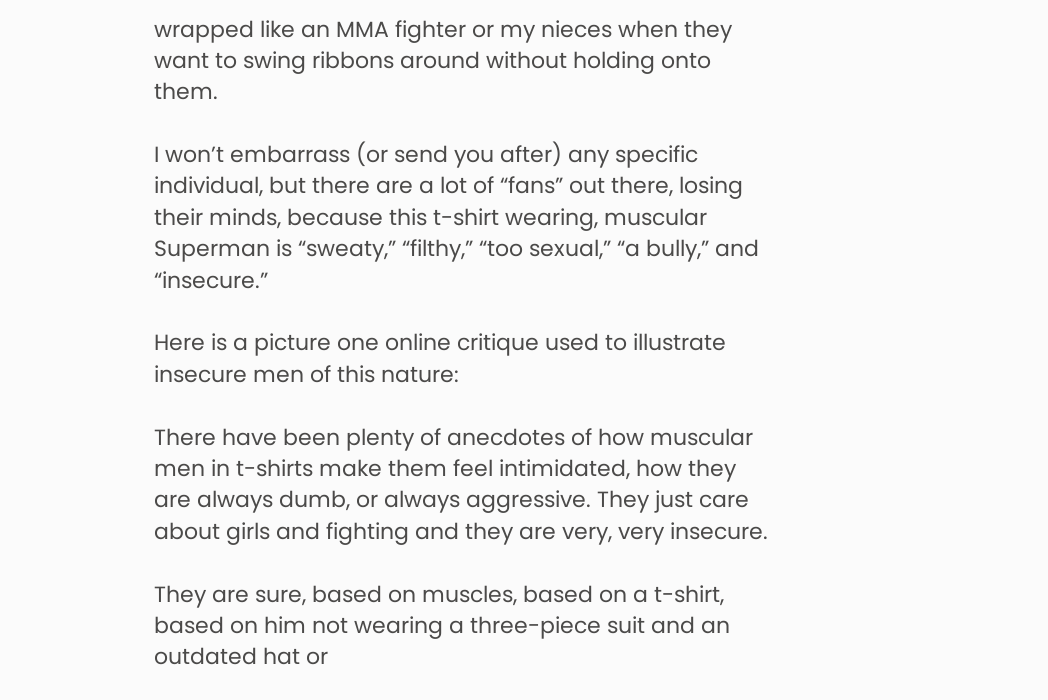wrapped like an MMA fighter or my nieces when they want to swing ribbons around without holding onto them.

I won’t embarrass (or send you after) any specific individual, but there are a lot of “fans” out there, losing their minds, because this t-shirt wearing, muscular Superman is “sweaty,” “filthy,” “too sexual,” “a bully,” and “insecure.”

Here is a picture one online critique used to illustrate insecure men of this nature:

There have been plenty of anecdotes of how muscular men in t-shirts make them feel intimidated, how they are always dumb, or always aggressive. They just care about girls and fighting and they are very, very insecure.

They are sure, based on muscles, based on a t-shirt, based on him not wearing a three-piece suit and an outdated hat or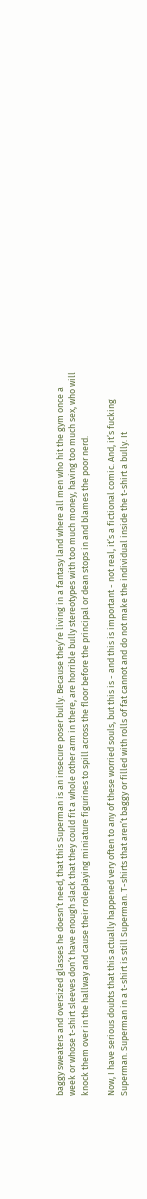baggy sweaters and oversized glasses he doesn’t need, that this Superman is an insecure poser bully. Because they’re living in a fantasy land where all men who hit the gym once a week or whose t-shirt sleeves don’t have enough slack that they could fit a whole other arm in there, are horrible bully stereotypes with too much money, having too much sex, who will knock them over in the hallway and cause their roleplaying miniature figurines to spill across the floor before the principal or dean stops in and blames the poor nerd.

Now, I have serious doubts that this actually happened very often to any of these worried souls, but this is - and this is important - not real, it’s a fictional comic. And, it’s fucking Superman. Superman in a t-shirt is still Superman. T-shirts that aren’t baggy or filled with rolls of fat cannot and do not make the individual inside the t-shirt a bully. It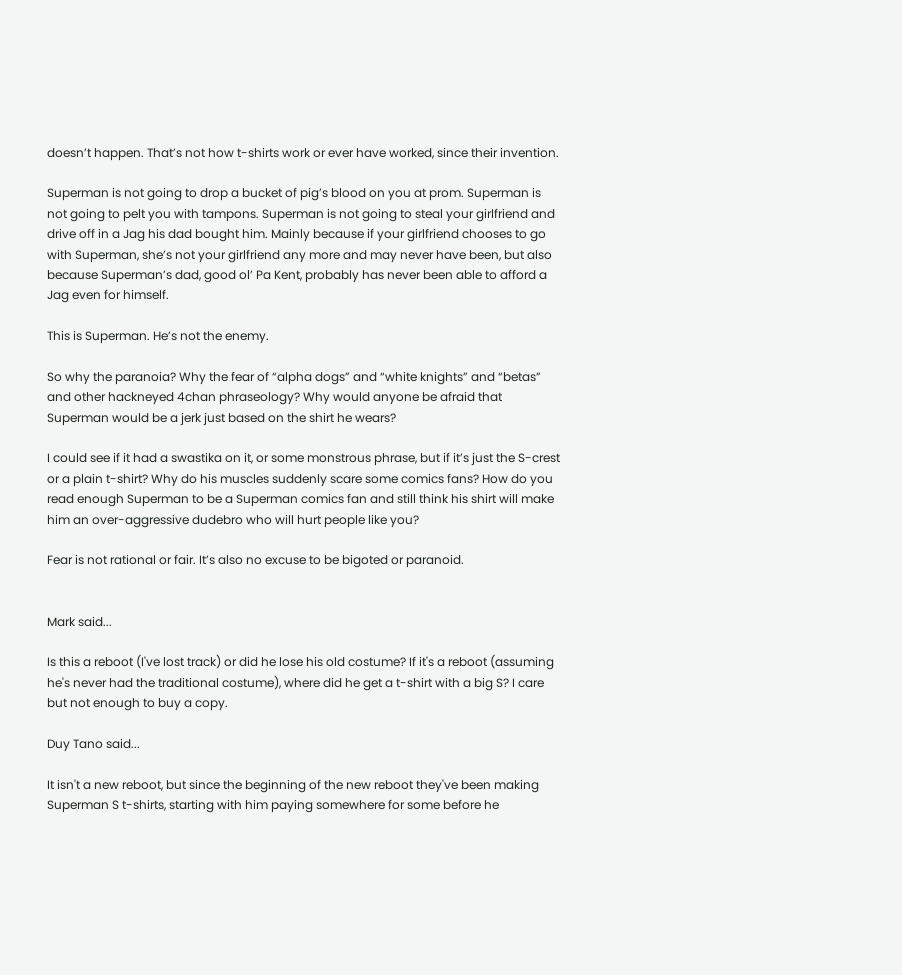doesn’t happen. That’s not how t-shirts work or ever have worked, since their invention.

Superman is not going to drop a bucket of pig’s blood on you at prom. Superman is not going to pelt you with tampons. Superman is not going to steal your girlfriend and drive off in a Jag his dad bought him. Mainly because if your girlfriend chooses to go with Superman, she’s not your girlfriend any more and may never have been, but also because Superman’s dad, good ol’ Pa Kent, probably has never been able to afford a Jag even for himself.

This is Superman. He’s not the enemy.

So why the paranoia? Why the fear of “alpha dogs” and “white knights” and “betas” and other hackneyed 4chan phraseology? Why would anyone be afraid that Superman would be a jerk just based on the shirt he wears?

I could see if it had a swastika on it, or some monstrous phrase, but if it’s just the S-crest or a plain t-shirt? Why do his muscles suddenly scare some comics fans? How do you read enough Superman to be a Superman comics fan and still think his shirt will make him an over-aggressive dudebro who will hurt people like you?

Fear is not rational or fair. It’s also no excuse to be bigoted or paranoid.


Mark said...

Is this a reboot (I've lost track) or did he lose his old costume? If it's a reboot (assuming he's never had the traditional costume), where did he get a t-shirt with a big S? I care but not enough to buy a copy.

Duy Tano said...

It isn't a new reboot, but since the beginning of the new reboot they've been making Superman S t-shirts, starting with him paying somewhere for some before he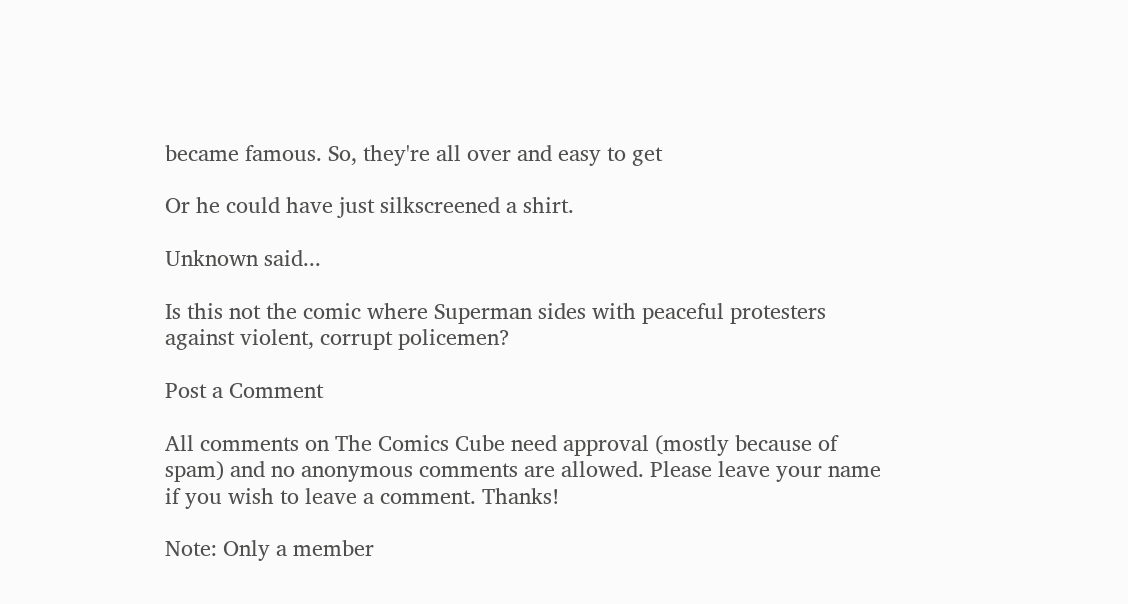became famous. So, they're all over and easy to get

Or he could have just silkscreened a shirt.

Unknown said...

Is this not the comic where Superman sides with peaceful protesters against violent, corrupt policemen?

Post a Comment

All comments on The Comics Cube need approval (mostly because of spam) and no anonymous comments are allowed. Please leave your name if you wish to leave a comment. Thanks!

Note: Only a member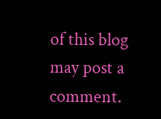of this blog may post a comment.